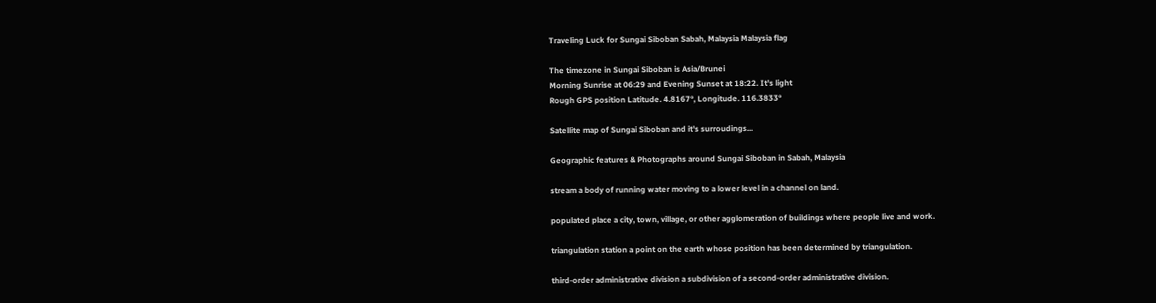Traveling Luck for Sungai Siboban Sabah, Malaysia Malaysia flag

The timezone in Sungai Siboban is Asia/Brunei
Morning Sunrise at 06:29 and Evening Sunset at 18:22. It's light
Rough GPS position Latitude. 4.8167°, Longitude. 116.3833°

Satellite map of Sungai Siboban and it's surroudings...

Geographic features & Photographs around Sungai Siboban in Sabah, Malaysia

stream a body of running water moving to a lower level in a channel on land.

populated place a city, town, village, or other agglomeration of buildings where people live and work.

triangulation station a point on the earth whose position has been determined by triangulation.

third-order administrative division a subdivision of a second-order administrative division.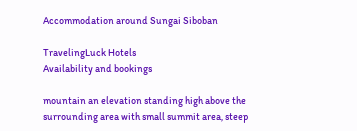Accommodation around Sungai Siboban

TravelingLuck Hotels
Availability and bookings

mountain an elevation standing high above the surrounding area with small summit area, steep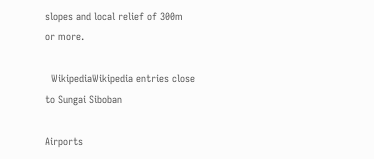slopes and local relief of 300m or more.

  WikipediaWikipedia entries close to Sungai Siboban

Airports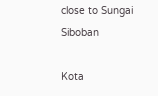close to Sungai Siboban

Kota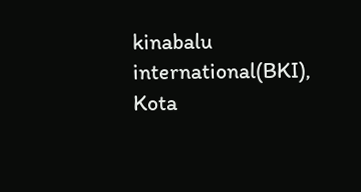kinabalu international(BKI), Kota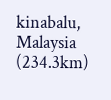kinabalu, Malaysia (234.3km)